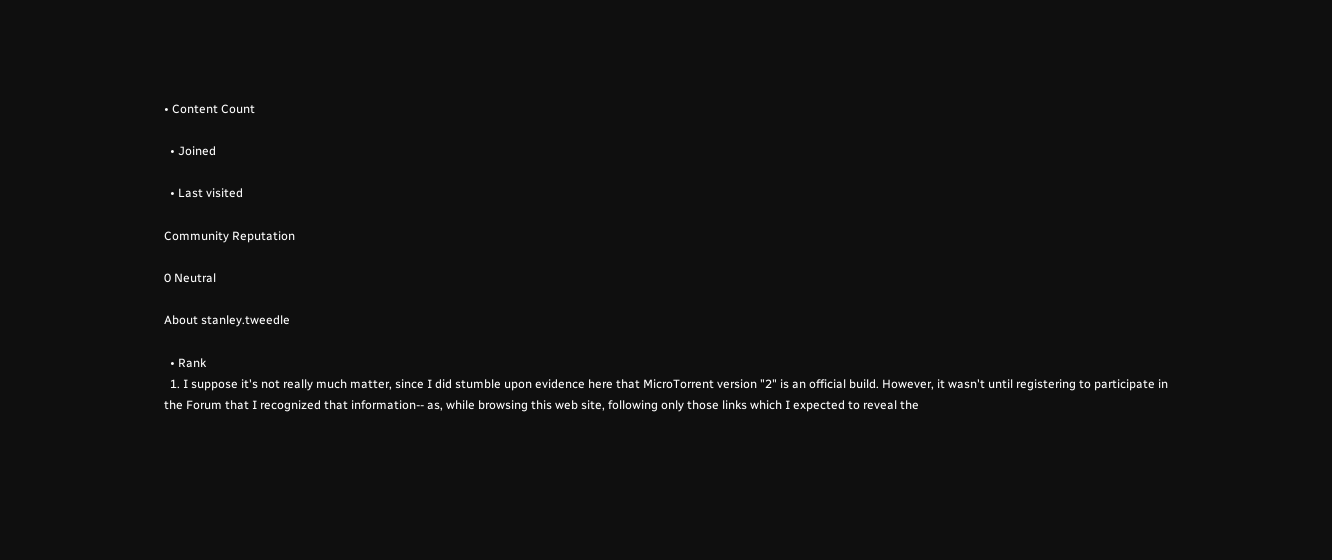• Content Count

  • Joined

  • Last visited

Community Reputation

0 Neutral

About stanley.tweedle

  • Rank
  1. I suppose it's not really much matter, since I did stumble upon evidence here that MicroTorrent version "2" is an official build. However, it wasn't until registering to participate in the Forum that I recognized that information-- as, while browsing this web site, following only those links which I expected to reveal the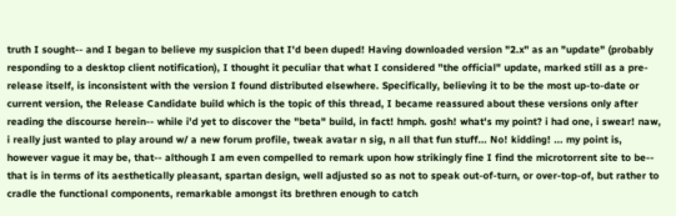truth I sought-- and I began to believe my suspicion that I'd been duped! Having downloaded version "2.x" as an "update" (probably responding to a desktop client notification), I thought it peculiar that what I considered "the official" update, marked still as a pre-release itself, is inconsistent with the version I found distributed elsewhere. Specifically, believing it to be the most up-to-date or current version, the Release Candidate build which is the topic of this thread, I became reassured about these versions only after reading the discourse herein-- while i'd yet to discover the "beta" build, in fact! hmph. gosh! what's my point? i had one, i swear! naw, i really just wanted to play around w/ a new forum profile, tweak avatar n sig, n all that fun stuff... No! kidding! ... my point is, however vague it may be, that-- although I am even compelled to remark upon how strikingly fine I find the microtorrent site to be-- that is in terms of its aesthetically pleasant, spartan design, well adjusted so as not to speak out-of-turn, or over-top-of, but rather to cradle the functional components, remarkable amongst its brethren enough to catch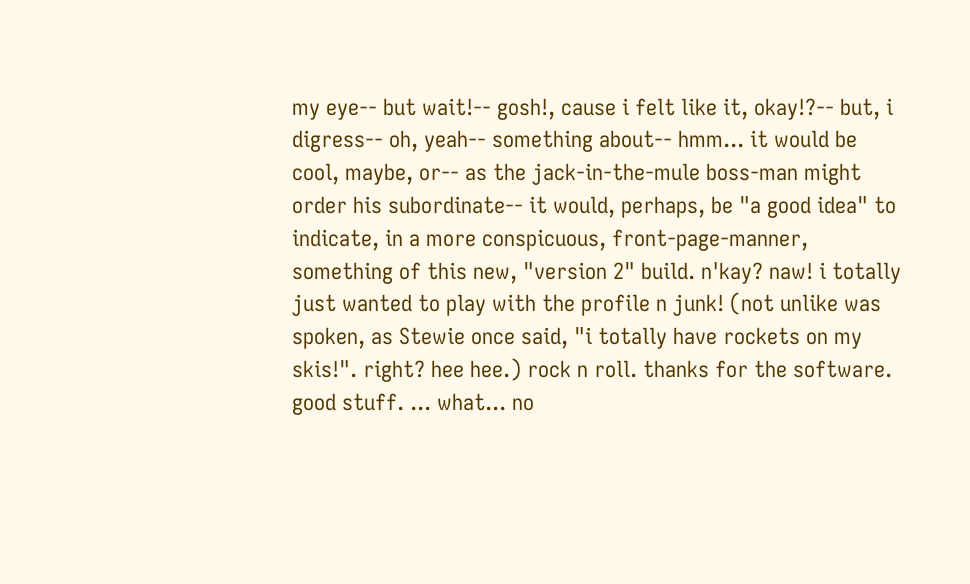my eye-- but wait!-- gosh!, cause i felt like it, okay!?-- but, i digress-- oh, yeah-- something about-- hmm... it would be cool, maybe, or-- as the jack-in-the-mule boss-man might order his subordinate-- it would, perhaps, be "a good idea" to indicate, in a more conspicuous, front-page-manner, something of this new, "version 2" build. n'kay? naw! i totally just wanted to play with the profile n junk! (not unlike was spoken, as Stewie once said, "i totally have rockets on my skis!". right? hee hee.) rock n roll. thanks for the software. good stuff. ... what... no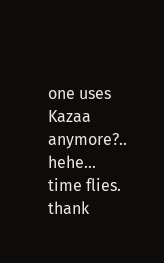one uses Kazaa anymore?.. hehe... time flies. thank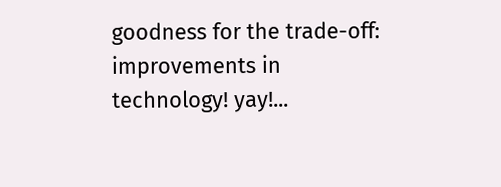goodness for the trade-off: improvements in technology! yay!...